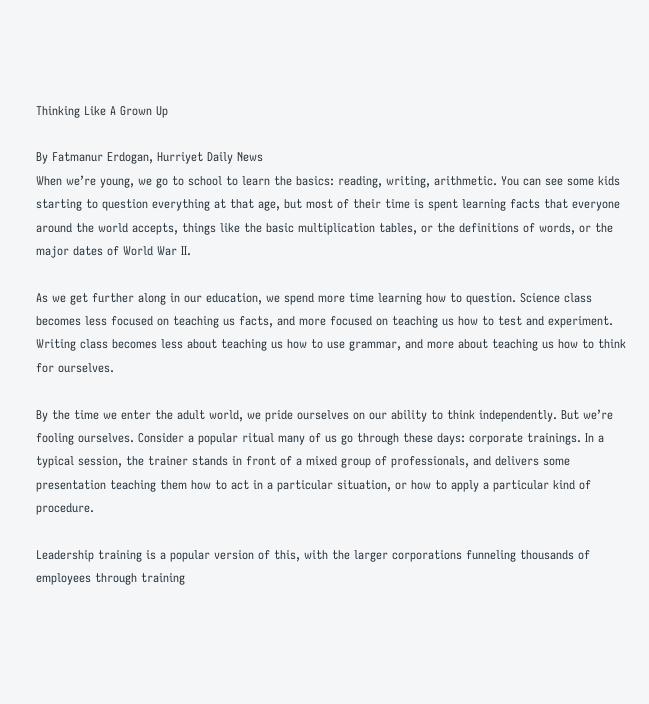Thinking Like A Grown Up

By Fatmanur Erdogan, Hurriyet Daily News
When we’re young, we go to school to learn the basics: reading, writing, arithmetic. You can see some kids starting to question everything at that age, but most of their time is spent learning facts that everyone around the world accepts, things like the basic multiplication tables, or the definitions of words, or the major dates of World War II.

As we get further along in our education, we spend more time learning how to question. Science class becomes less focused on teaching us facts, and more focused on teaching us how to test and experiment. Writing class becomes less about teaching us how to use grammar, and more about teaching us how to think for ourselves.

By the time we enter the adult world, we pride ourselves on our ability to think independently. But we’re fooling ourselves. Consider a popular ritual many of us go through these days: corporate trainings. In a typical session, the trainer stands in front of a mixed group of professionals, and delivers some presentation teaching them how to act in a particular situation, or how to apply a particular kind of procedure.

Leadership training is a popular version of this, with the larger corporations funneling thousands of employees through training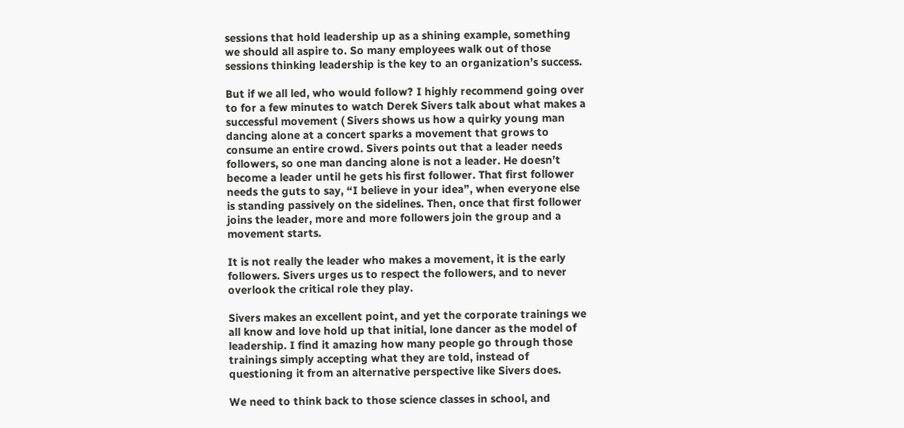sessions that hold leadership up as a shining example, something we should all aspire to. So many employees walk out of those sessions thinking leadership is the key to an organization’s success.

But if we all led, who would follow? I highly recommend going over to for a few minutes to watch Derek Sivers talk about what makes a successful movement ( Sivers shows us how a quirky young man dancing alone at a concert sparks a movement that grows to consume an entire crowd. Sivers points out that a leader needs followers, so one man dancing alone is not a leader. He doesn’t become a leader until he gets his first follower. That first follower needs the guts to say, “I believe in your idea”, when everyone else is standing passively on the sidelines. Then, once that first follower joins the leader, more and more followers join the group and a movement starts.

It is not really the leader who makes a movement, it is the early followers. Sivers urges us to respect the followers, and to never overlook the critical role they play.

Sivers makes an excellent point, and yet the corporate trainings we all know and love hold up that initial, lone dancer as the model of leadership. I find it amazing how many people go through those trainings simply accepting what they are told, instead of questioning it from an alternative perspective like Sivers does.

We need to think back to those science classes in school, and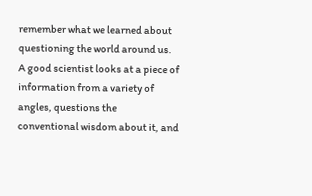remember what we learned about questioning the world around us. A good scientist looks at a piece of information from a variety of angles, questions the conventional wisdom about it, and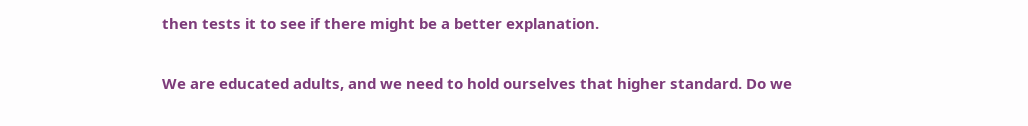then tests it to see if there might be a better explanation.

We are educated adults, and we need to hold ourselves that higher standard. Do we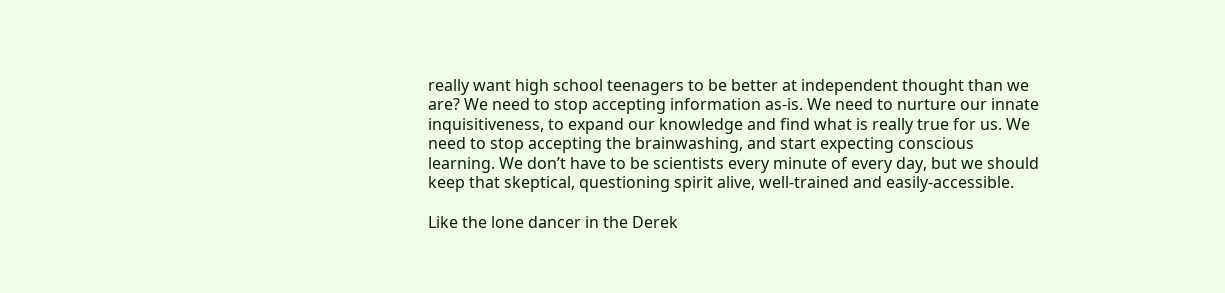really want high school teenagers to be better at independent thought than we are? We need to stop accepting information as-is. We need to nurture our innate inquisitiveness, to expand our knowledge and find what is really true for us. We need to stop accepting the brainwashing, and start expecting conscious learning. We don’t have to be scientists every minute of every day, but we should keep that skeptical, questioning spirit alive, well-trained and easily-accessible.

Like the lone dancer in the Derek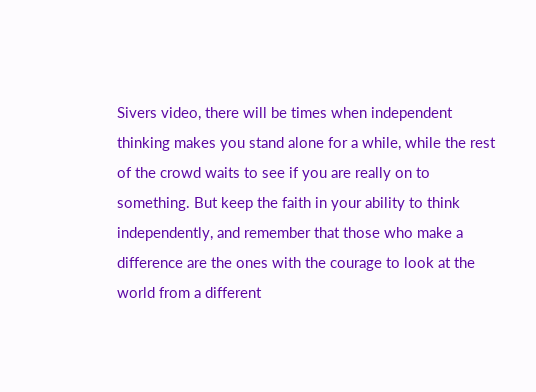Sivers video, there will be times when independent thinking makes you stand alone for a while, while the rest of the crowd waits to see if you are really on to something. But keep the faith in your ability to think independently, and remember that those who make a difference are the ones with the courage to look at the world from a different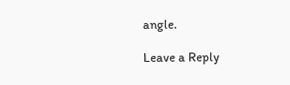angle.

Leave a Reply